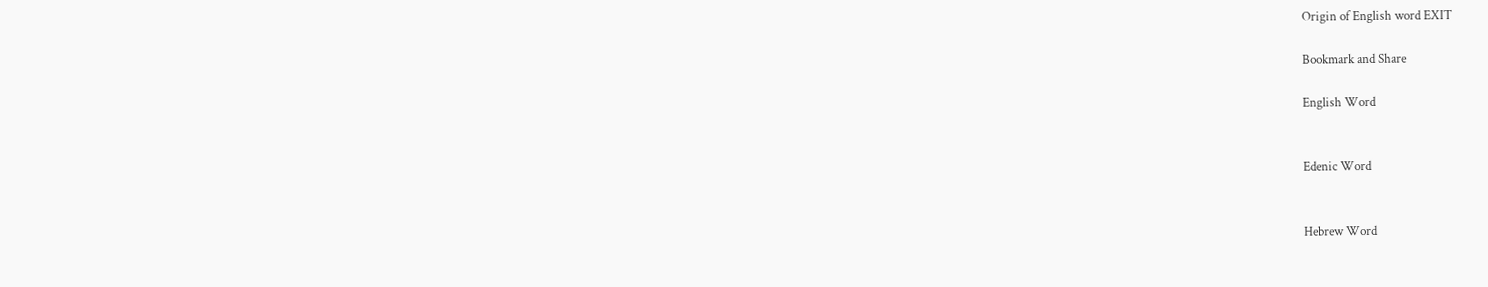Origin of English word EXIT

Bookmark and Share

English Word


Edenic Word


Hebrew Word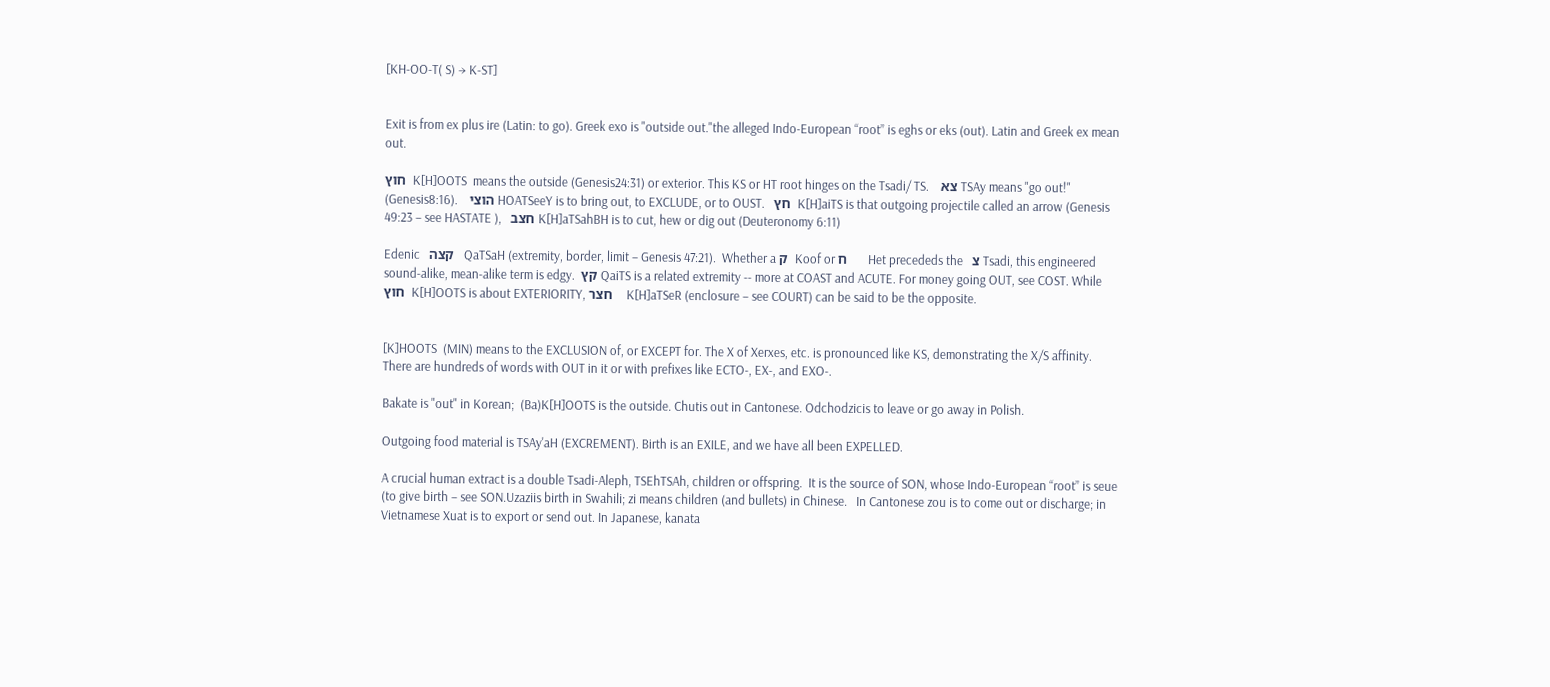[KH-OO-T( S) → K-ST]


Exit is from ex plus ire (Latin: to go). Greek exo is "outside out."the alleged Indo-European “root” is eghs or eks (out). Latin and Greek ex mean out.

חוץ  K[H]OOTS  means the outside (Genesis24:31) or exterior. This KS or HT root hinges on the Tsadi/ TS.    צא TSAy means "go out!" (Genesis8:16).    הוצי HOATSeeY is to bring out, to EXCLUDE, or to OUST.   חץ  K[H]aiTS is that outgoing projectile called an arrow (Genesis 49:23 – see HASTATE ),   חצב K[H]aTSahBH is to cut, hew or dig out (Deuteronomy 6:11)

Edenic   קצה   QaTSaH (extremity, border, limit – Genesis 47:21).  Whether a ק  Koof or ח      Het precededs the   צ Tsadi, this engineered sound-alike, mean-alike term is edgy.  קץ QaiTS is a related extremity -- more at COAST and ACUTE. For money going OUT, see COST. While חוץ  K[H]OOTS is about EXTERIORITY, חצר    K[H]aTSeR (enclosure – see COURT) can be said to be the opposite.


[K]HOOTS  (MIN) means to the EXCLUSION of, or EXCEPT for. The X of Xerxes, etc. is pronounced like KS, demonstrating the X/S affinity. There are hundreds of words with OUT in it or with prefixes like ECTO-, EX-, and EXO-.

Bakate is "out" in Korean;  (Ba)K[H]OOTS is the outside. Chutis out in Cantonese. Odchodzicis to leave or go away in Polish.

Outgoing food material is TSAy'aH (EXCREMENT). Birth is an EXILE, and we have all been EXPELLED.

A crucial human extract is a double Tsadi-Aleph, TSEhTSAh, children or offspring.  It is the source of SON, whose Indo-European “root” is seue (to give birth – see SON.Uzaziis birth in Swahili; zi means children (and bullets) in Chinese.   In Cantonese zou is to come out or discharge; in Vietnamese Xuat is to export or send out. In Japanese, kanata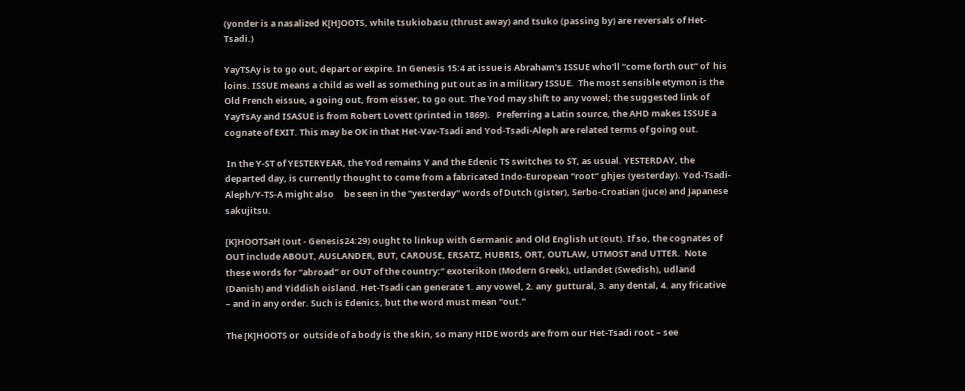(yonder is a nasalized K[H]OOTS, while tsukiobasu (thrust away) and tsuko (passing by) are reversals of Het-Tsadi.)

YayTSAy is to go out, depart or expire. In Genesis 15:4 at issue is Abraham’s ISSUE who’ll “come forth out” of  his loins. ISSUE means a child as well as something put out as in a military ISSUE.  The most sensible etymon is the Old French eissue, a going out, from eisser, to go out. The Yod may shift to any vowel; the suggested link of YayTsAy and ISASUE is from Robert Lovett (printed in 1869).   Preferring a Latin source, the AHD makes ISSUE a cognate of EXIT. This may be OK in that Het-Vav-Tsadi and Yod-Tsadi-Aleph are related terms of going out.

 In the Y-ST of YESTERYEAR, the Yod remains Y and the Edenic TS switches to ST, as usual. YESTERDAY, the departed day, is currently thought to come from a fabricated Indo-European “root” ghjes (yesterday). Yod-Tsadi-Aleph/Y-TS-A might also     be seen in the "yesterday" words of Dutch (gister), Serbo-Croatian (juce) and Japanese sakujitsu.

[K]HOOTSaH (out - Genesis24:29) ought to linkup with Germanic and Old English ut (out). If so, the cognates of OUT include ABOUT, AUSLANDER, BUT, CAROUSE, ERSATZ, HUBRIS, ORT, OUTLAW, UTMOST and UTTER.  Note these words for “abroad” or OUT of the country:” exoterikon (Modern Greek), utlandet (Swedish), udland (Danish) and Yiddish oisland. Het-Tsadi can generate 1. any vowel, 2. any  guttural, 3. any dental, 4. any fricative – and in any order. Such is Edenics, but the word must mean “out.”

The [K]HOOTS or  outside of a body is the skin, so many HIDE words are from our Het-Tsadi root – see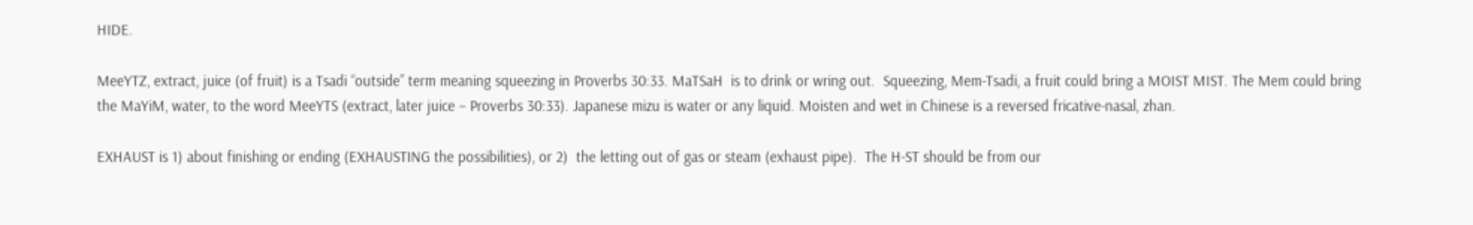HIDE.

MeeYTZ, extract, juice (of fruit) is a Tsadi “outside” term meaning squeezing in Proverbs 30:33. MaTSaH  is to drink or wring out.  Squeezing, Mem-Tsadi, a fruit could bring a MOIST MIST. The Mem could bring the MaYiM, water, to the word MeeYTS (extract, later juice – Proverbs 30:33). Japanese mizu is water or any liquid. Moisten and wet in Chinese is a reversed fricative-nasal, zhan.

EXHAUST is 1) about finishing or ending (EXHAUSTING the possibilities), or 2)  the letting out of gas or steam (exhaust pipe).  The H-ST should be from our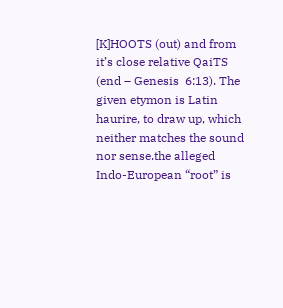[K]HOOTS (out) and from it’s close relative QaiTS (end – Genesis  6:13). The given etymon is Latin haurire, to draw up, which neither matches the sound nor sense.the alleged Indo-European “root” is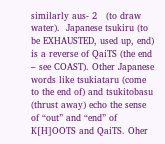similarly aus- 2   (to draw water).  Japanese tsukiru (to be EXHAUSTED, used up, end) is a reverse of QaiTS (the end – see COAST). Other Japanese words like tsukiataru (come to the end of) and tsukitobasu (thrust away) echo the sense of “out” and “end” of K[H]OOTS and QaiTS. Oher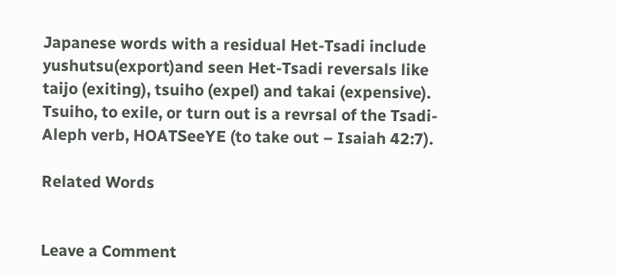Japanese words with a residual Het-Tsadi include yushutsu(export)and seen Het-Tsadi reversals like taijo (exiting), tsuiho (expel) and takai (expensive). Tsuiho, to exile, or turn out is a revrsal of the Tsadi-Aleph verb, HOATSeeYE (to take out – Isaiah 42:7).

Related Words


Leave a Comment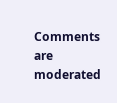Comments are moderated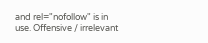and rel="nofollow" is in use. Offensive / irrelevant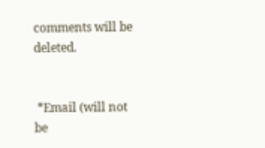comments will be deleted.


 *Email (will not be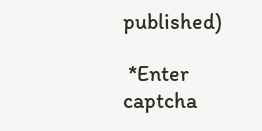published)

 *Enter captcha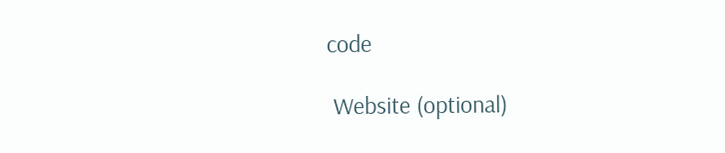code

 Website (optional)